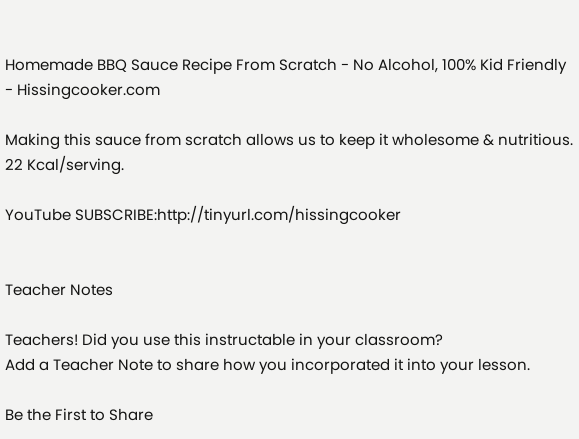Homemade BBQ Sauce Recipe From Scratch - No Alcohol, 100% Kid Friendly - Hissingcooker.com

Making this sauce from scratch allows us to keep it wholesome & nutritious. 22 Kcal/serving.

YouTube SUBSCRIBE:http://tinyurl.com/hissingcooker


Teacher Notes

Teachers! Did you use this instructable in your classroom?
Add a Teacher Note to share how you incorporated it into your lesson.

Be the First to Share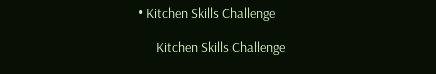• Kitchen Skills Challenge

      Kitchen Skills Challenge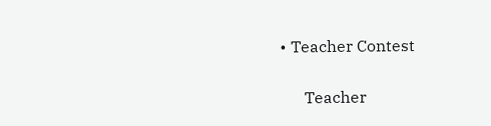• Teacher Contest

      Teacher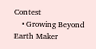Contest
    • Growing Beyond Earth Maker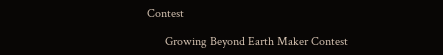Contest

      Growing Beyond Earth Maker Contest